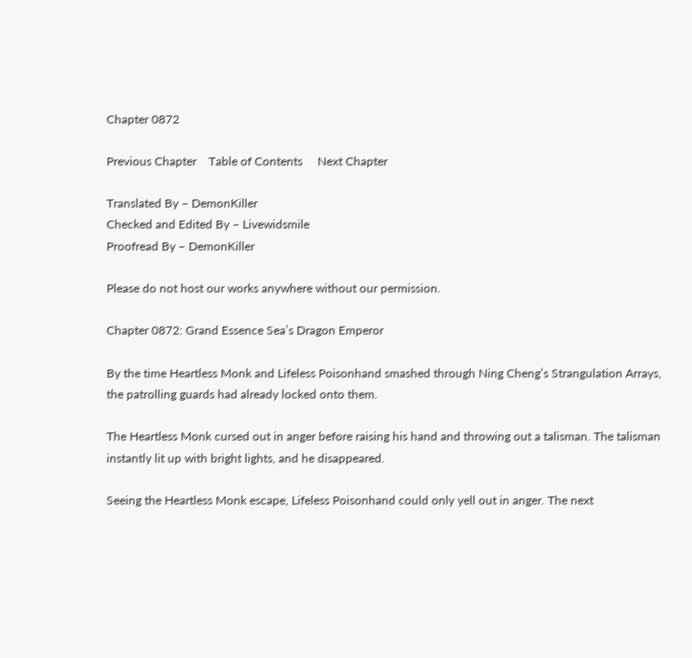Chapter 0872

Previous Chapter    Table of Contents     Next Chapter

Translated By – DemonKiller
Checked and Edited By – Livewidsmile
Proofread By – DemonKiller

Please do not host our works anywhere without our permission.

Chapter 0872: Grand Essence Sea’s Dragon Emperor

By the time Heartless Monk and Lifeless Poisonhand smashed through Ning Cheng’s Strangulation Arrays, the patrolling guards had already locked onto them.

The Heartless Monk cursed out in anger before raising his hand and throwing out a talisman. The talisman instantly lit up with bright lights, and he disappeared.

Seeing the Heartless Monk escape, Lifeless Poisonhand could only yell out in anger. The next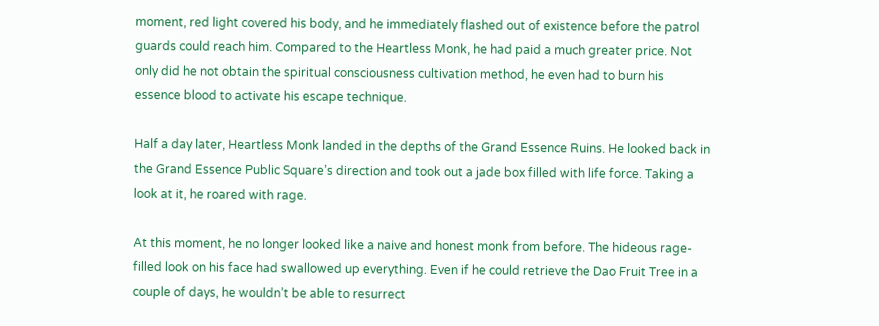moment, red light covered his body, and he immediately flashed out of existence before the patrol guards could reach him. Compared to the Heartless Monk, he had paid a much greater price. Not only did he not obtain the spiritual consciousness cultivation method, he even had to burn his essence blood to activate his escape technique.

Half a day later, Heartless Monk landed in the depths of the Grand Essence Ruins. He looked back in the Grand Essence Public Square’s direction and took out a jade box filled with life force. Taking a look at it, he roared with rage.

At this moment, he no longer looked like a naive and honest monk from before. The hideous rage-filled look on his face had swallowed up everything. Even if he could retrieve the Dao Fruit Tree in a couple of days, he wouldn’t be able to resurrect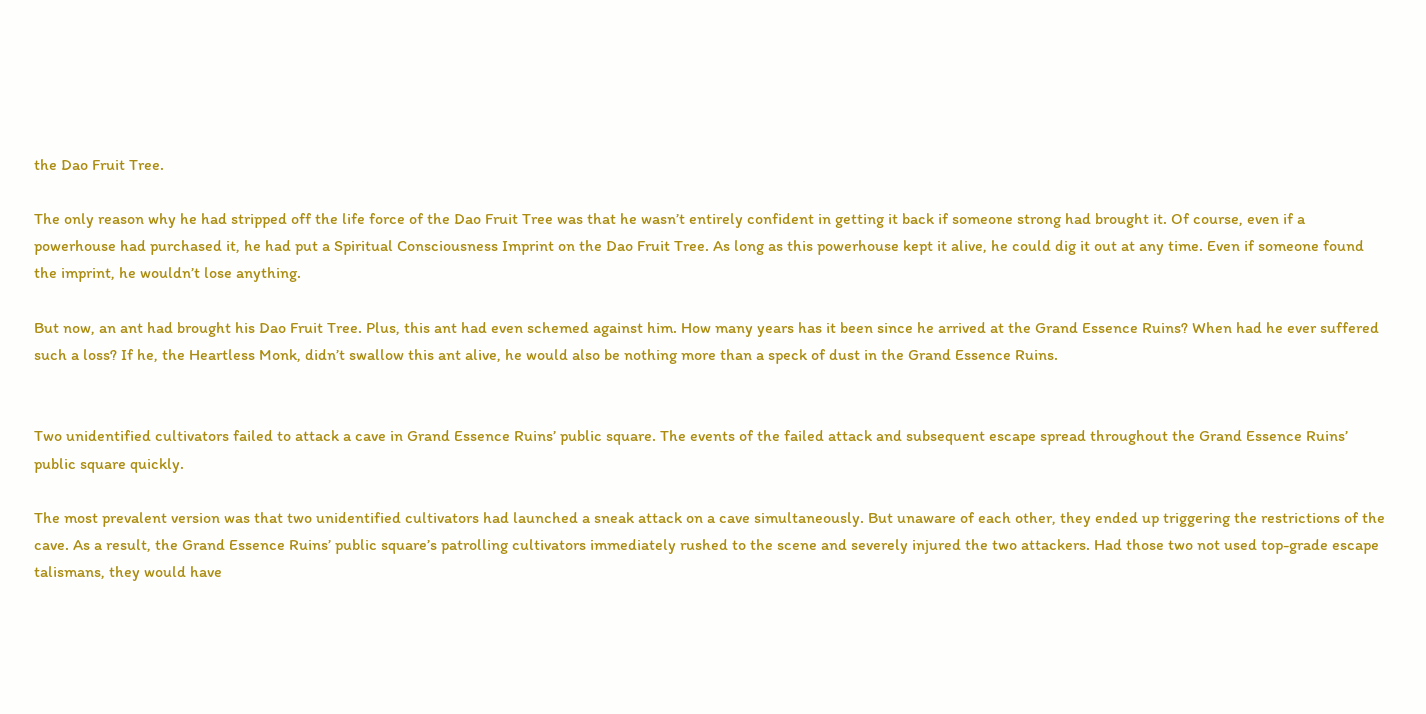the Dao Fruit Tree.

The only reason why he had stripped off the life force of the Dao Fruit Tree was that he wasn’t entirely confident in getting it back if someone strong had brought it. Of course, even if a powerhouse had purchased it, he had put a Spiritual Consciousness Imprint on the Dao Fruit Tree. As long as this powerhouse kept it alive, he could dig it out at any time. Even if someone found the imprint, he wouldn’t lose anything.

But now, an ant had brought his Dao Fruit Tree. Plus, this ant had even schemed against him. How many years has it been since he arrived at the Grand Essence Ruins? When had he ever suffered such a loss? If he, the Heartless Monk, didn’t swallow this ant alive, he would also be nothing more than a speck of dust in the Grand Essence Ruins.


Two unidentified cultivators failed to attack a cave in Grand Essence Ruins’ public square. The events of the failed attack and subsequent escape spread throughout the Grand Essence Ruins’ public square quickly.

The most prevalent version was that two unidentified cultivators had launched a sneak attack on a cave simultaneously. But unaware of each other, they ended up triggering the restrictions of the cave. As a result, the Grand Essence Ruins’ public square’s patrolling cultivators immediately rushed to the scene and severely injured the two attackers. Had those two not used top-grade escape talismans, they would have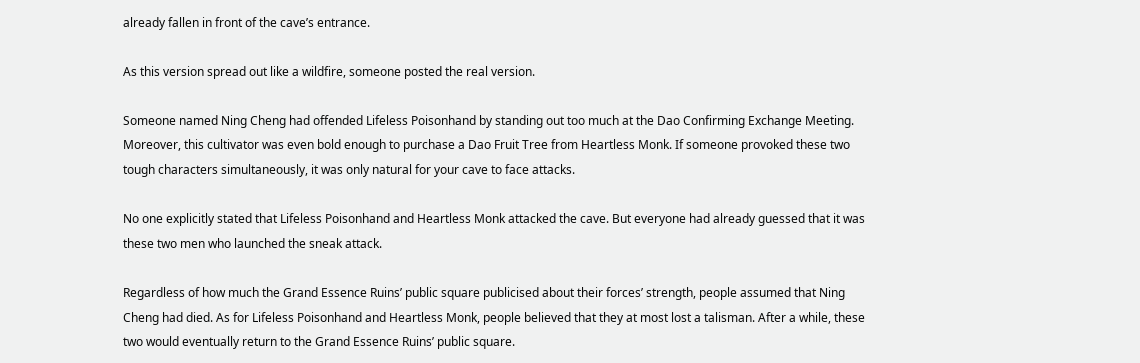already fallen in front of the cave’s entrance.

As this version spread out like a wildfire, someone posted the real version.

Someone named Ning Cheng had offended Lifeless Poisonhand by standing out too much at the Dao Confirming Exchange Meeting. Moreover, this cultivator was even bold enough to purchase a Dao Fruit Tree from Heartless Monk. If someone provoked these two tough characters simultaneously, it was only natural for your cave to face attacks.

No one explicitly stated that Lifeless Poisonhand and Heartless Monk attacked the cave. But everyone had already guessed that it was these two men who launched the sneak attack.

Regardless of how much the Grand Essence Ruins’ public square publicised about their forces’ strength, people assumed that Ning Cheng had died. As for Lifeless Poisonhand and Heartless Monk, people believed that they at most lost a talisman. After a while, these two would eventually return to the Grand Essence Ruins’ public square.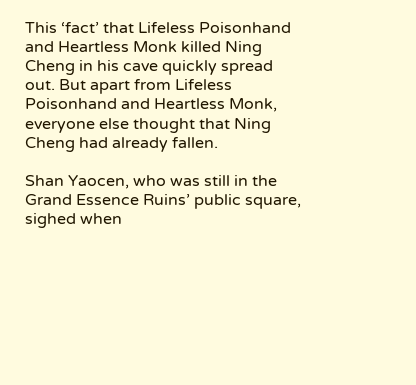This ‘fact’ that Lifeless Poisonhand and Heartless Monk killed Ning Cheng in his cave quickly spread out. But apart from Lifeless Poisonhand and Heartless Monk, everyone else thought that Ning Cheng had already fallen.

Shan Yaocen, who was still in the Grand Essence Ruins’ public square, sighed when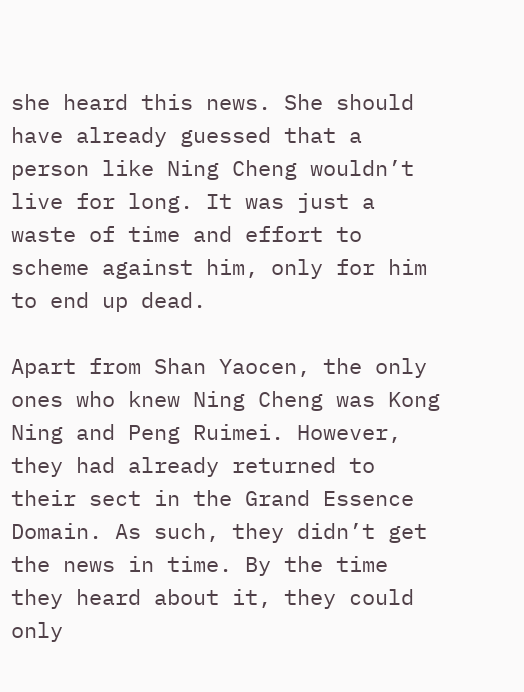she heard this news. She should have already guessed that a person like Ning Cheng wouldn’t live for long. It was just a waste of time and effort to scheme against him, only for him to end up dead.

Apart from Shan Yaocen, the only ones who knew Ning Cheng was Kong Ning and Peng Ruimei. However, they had already returned to their sect in the Grand Essence Domain. As such, they didn’t get the news in time. By the time they heard about it, they could only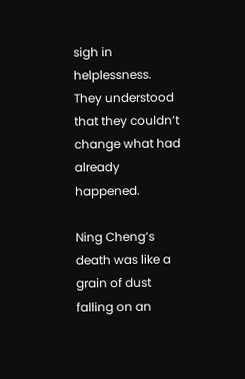sigh in helplessness. They understood that they couldn’t change what had already happened.

Ning Cheng’s death was like a grain of dust falling on an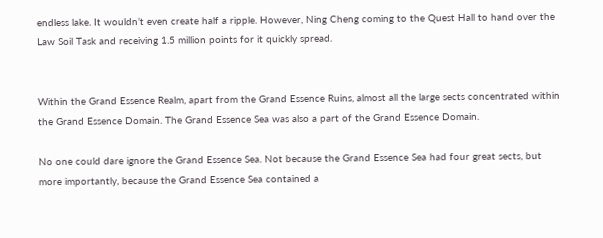endless lake. It wouldn’t even create half a ripple. However, Ning Cheng coming to the Quest Hall to hand over the Law Soil Task and receiving 1.5 million points for it quickly spread.


Within the Grand Essence Realm, apart from the Grand Essence Ruins, almost all the large sects concentrated within the Grand Essence Domain. The Grand Essence Sea was also a part of the Grand Essence Domain.

No one could dare ignore the Grand Essence Sea. Not because the Grand Essence Sea had four great sects, but more importantly, because the Grand Essence Sea contained a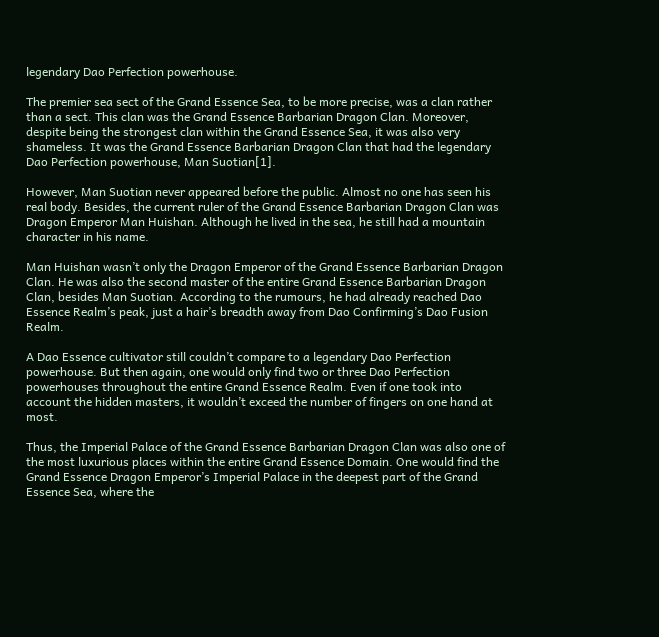legendary Dao Perfection powerhouse.

The premier sea sect of the Grand Essence Sea, to be more precise, was a clan rather than a sect. This clan was the Grand Essence Barbarian Dragon Clan. Moreover, despite being the strongest clan within the Grand Essence Sea, it was also very shameless. It was the Grand Essence Barbarian Dragon Clan that had the legendary Dao Perfection powerhouse, Man Suotian[1].

However, Man Suotian never appeared before the public. Almost no one has seen his real body. Besides, the current ruler of the Grand Essence Barbarian Dragon Clan was Dragon Emperor Man Huishan. Although he lived in the sea, he still had a mountain character in his name.

Man Huishan wasn’t only the Dragon Emperor of the Grand Essence Barbarian Dragon Clan. He was also the second master of the entire Grand Essence Barbarian Dragon Clan, besides Man Suotian. According to the rumours, he had already reached Dao Essence Realm’s peak, just a hair’s breadth away from Dao Confirming’s Dao Fusion Realm.

A Dao Essence cultivator still couldn’t compare to a legendary Dao Perfection powerhouse. But then again, one would only find two or three Dao Perfection powerhouses throughout the entire Grand Essence Realm. Even if one took into account the hidden masters, it wouldn’t exceed the number of fingers on one hand at most.

Thus, the Imperial Palace of the Grand Essence Barbarian Dragon Clan was also one of the most luxurious places within the entire Grand Essence Domain. One would find the Grand Essence Dragon Emperor’s Imperial Palace in the deepest part of the Grand Essence Sea, where the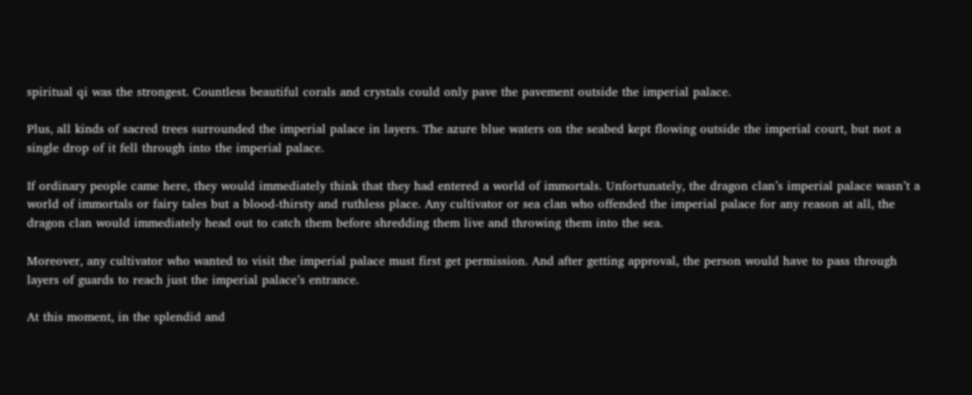spiritual qi was the strongest. Countless beautiful corals and crystals could only pave the pavement outside the imperial palace.

Plus, all kinds of sacred trees surrounded the imperial palace in layers. The azure blue waters on the seabed kept flowing outside the imperial court, but not a single drop of it fell through into the imperial palace.

If ordinary people came here, they would immediately think that they had entered a world of immortals. Unfortunately, the dragon clan’s imperial palace wasn’t a world of immortals or fairy tales but a blood-thirsty and ruthless place. Any cultivator or sea clan who offended the imperial palace for any reason at all, the dragon clan would immediately head out to catch them before shredding them live and throwing them into the sea.

Moreover, any cultivator who wanted to visit the imperial palace must first get permission. And after getting approval, the person would have to pass through layers of guards to reach just the imperial palace’s entrance.

At this moment, in the splendid and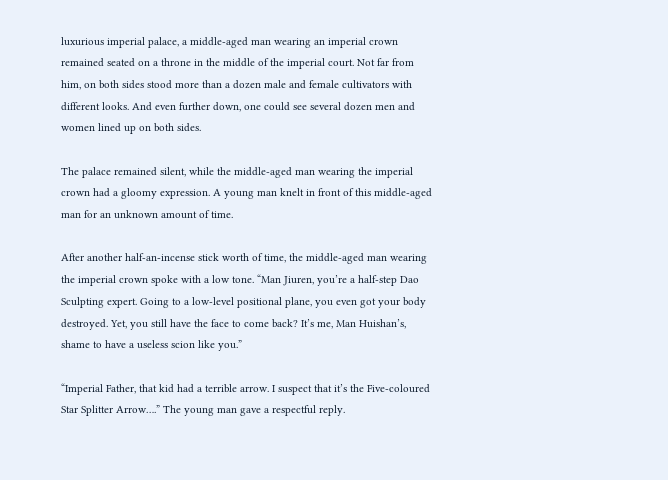luxurious imperial palace, a middle-aged man wearing an imperial crown remained seated on a throne in the middle of the imperial court. Not far from him, on both sides stood more than a dozen male and female cultivators with different looks. And even further down, one could see several dozen men and women lined up on both sides.

The palace remained silent, while the middle-aged man wearing the imperial crown had a gloomy expression. A young man knelt in front of this middle-aged man for an unknown amount of time.

After another half-an-incense stick worth of time, the middle-aged man wearing the imperial crown spoke with a low tone. “Man Jiuren, you’re a half-step Dao Sculpting expert. Going to a low-level positional plane, you even got your body destroyed. Yet, you still have the face to come back? It’s me, Man Huishan’s, shame to have a useless scion like you.”

“Imperial Father, that kid had a terrible arrow. I suspect that it’s the Five-coloured Star Splitter Arrow….” The young man gave a respectful reply.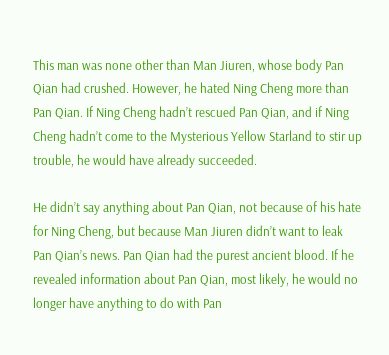This man was none other than Man Jiuren, whose body Pan Qian had crushed. However, he hated Ning Cheng more than Pan Qian. If Ning Cheng hadn’t rescued Pan Qian, and if Ning Cheng hadn’t come to the Mysterious Yellow Starland to stir up trouble, he would have already succeeded.

He didn’t say anything about Pan Qian, not because of his hate for Ning Cheng, but because Man Jiuren didn’t want to leak Pan Qian’s news. Pan Qian had the purest ancient blood. If he revealed information about Pan Qian, most likely, he would no longer have anything to do with Pan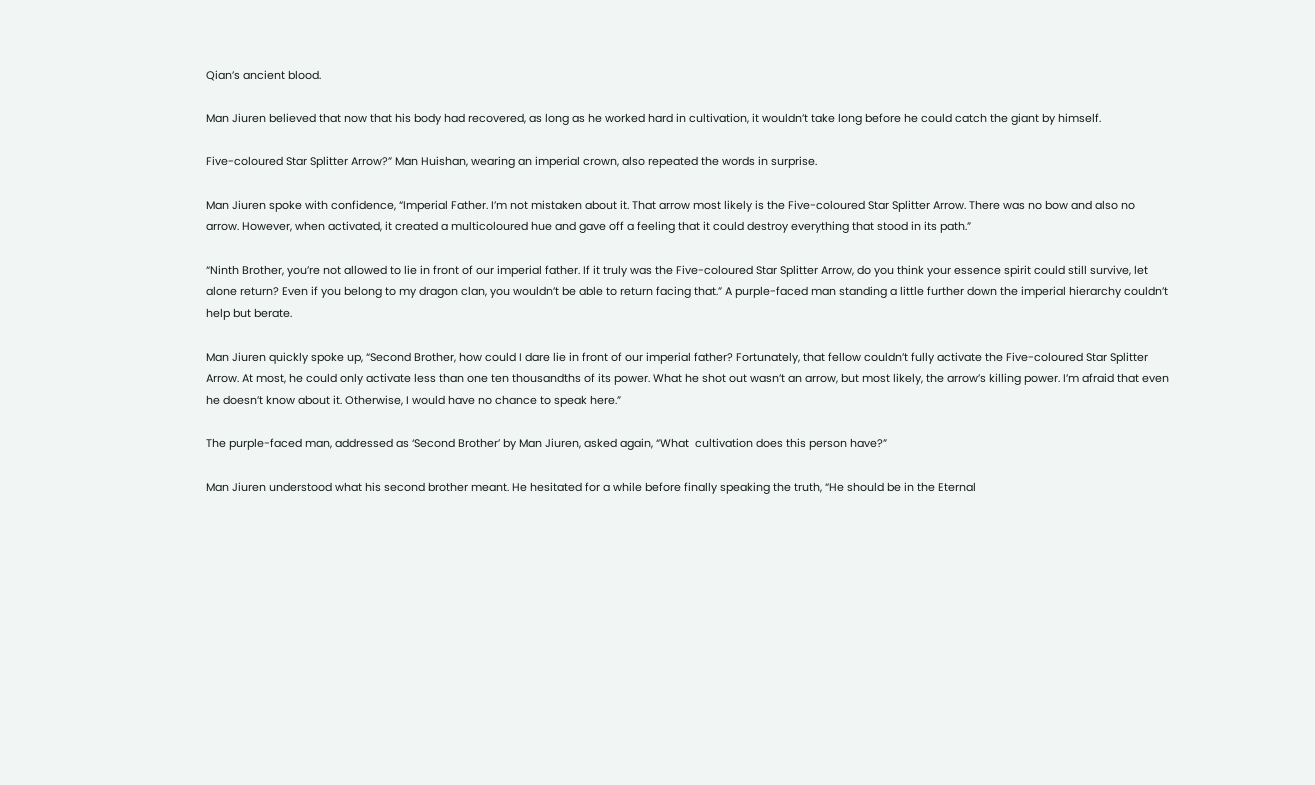Qian’s ancient blood.

Man Jiuren believed that now that his body had recovered, as long as he worked hard in cultivation, it wouldn’t take long before he could catch the giant by himself.

Five-coloured Star Splitter Arrow?” Man Huishan, wearing an imperial crown, also repeated the words in surprise.

Man Jiuren spoke with confidence, “Imperial Father. I’m not mistaken about it. That arrow most likely is the Five-coloured Star Splitter Arrow. There was no bow and also no arrow. However, when activated, it created a multicoloured hue and gave off a feeling that it could destroy everything that stood in its path.”

“Ninth Brother, you’re not allowed to lie in front of our imperial father. If it truly was the Five-coloured Star Splitter Arrow, do you think your essence spirit could still survive, let alone return? Even if you belong to my dragon clan, you wouldn’t be able to return facing that.” A purple-faced man standing a little further down the imperial hierarchy couldn’t help but berate.

Man Jiuren quickly spoke up, “Second Brother, how could I dare lie in front of our imperial father? Fortunately, that fellow couldn’t fully activate the Five-coloured Star Splitter Arrow. At most, he could only activate less than one ten thousandths of its power. What he shot out wasn’t an arrow, but most likely, the arrow’s killing power. I’m afraid that even he doesn’t know about it. Otherwise, I would have no chance to speak here.”

The purple-faced man, addressed as ‘Second Brother’ by Man Jiuren, asked again, “What  cultivation does this person have?”

Man Jiuren understood what his second brother meant. He hesitated for a while before finally speaking the truth, “He should be in the Eternal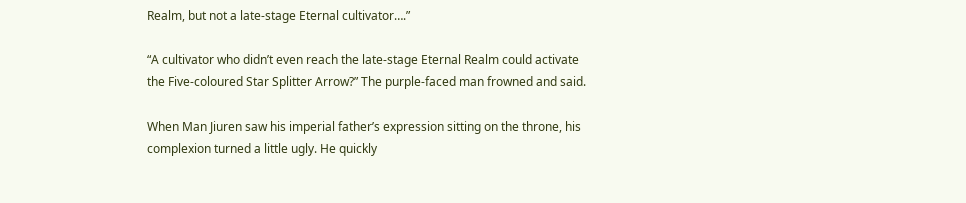Realm, but not a late-stage Eternal cultivator….”

“A cultivator who didn’t even reach the late-stage Eternal Realm could activate the Five-coloured Star Splitter Arrow?” The purple-faced man frowned and said.

When Man Jiuren saw his imperial father’s expression sitting on the throne, his complexion turned a little ugly. He quickly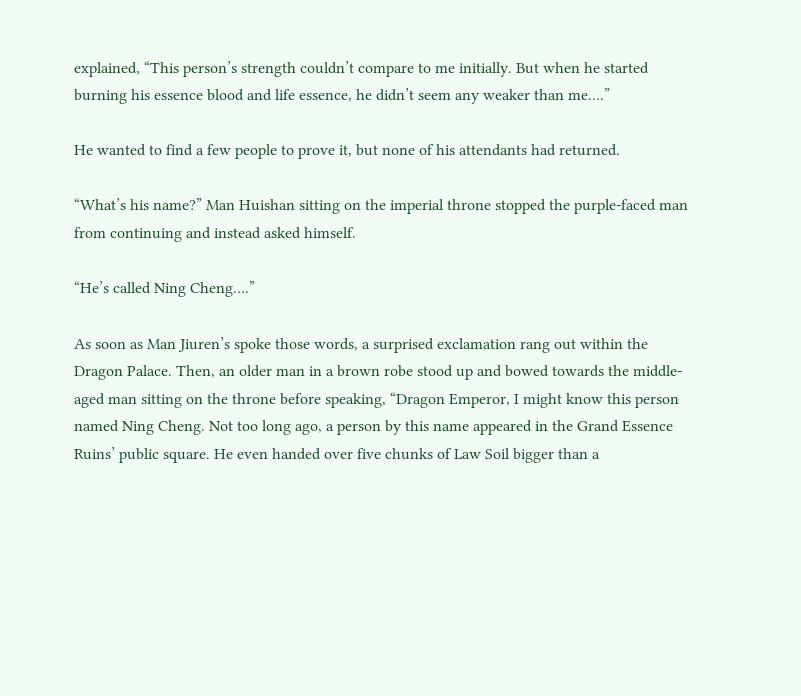explained, “This person’s strength couldn’t compare to me initially. But when he started burning his essence blood and life essence, he didn’t seem any weaker than me….”

He wanted to find a few people to prove it, but none of his attendants had returned.

“What’s his name?” Man Huishan sitting on the imperial throne stopped the purple-faced man from continuing and instead asked himself.

“He’s called Ning Cheng….”

As soon as Man Jiuren’s spoke those words, a surprised exclamation rang out within the Dragon Palace. Then, an older man in a brown robe stood up and bowed towards the middle-aged man sitting on the throne before speaking, “Dragon Emperor, I might know this person named Ning Cheng. Not too long ago, a person by this name appeared in the Grand Essence Ruins’ public square. He even handed over five chunks of Law Soil bigger than a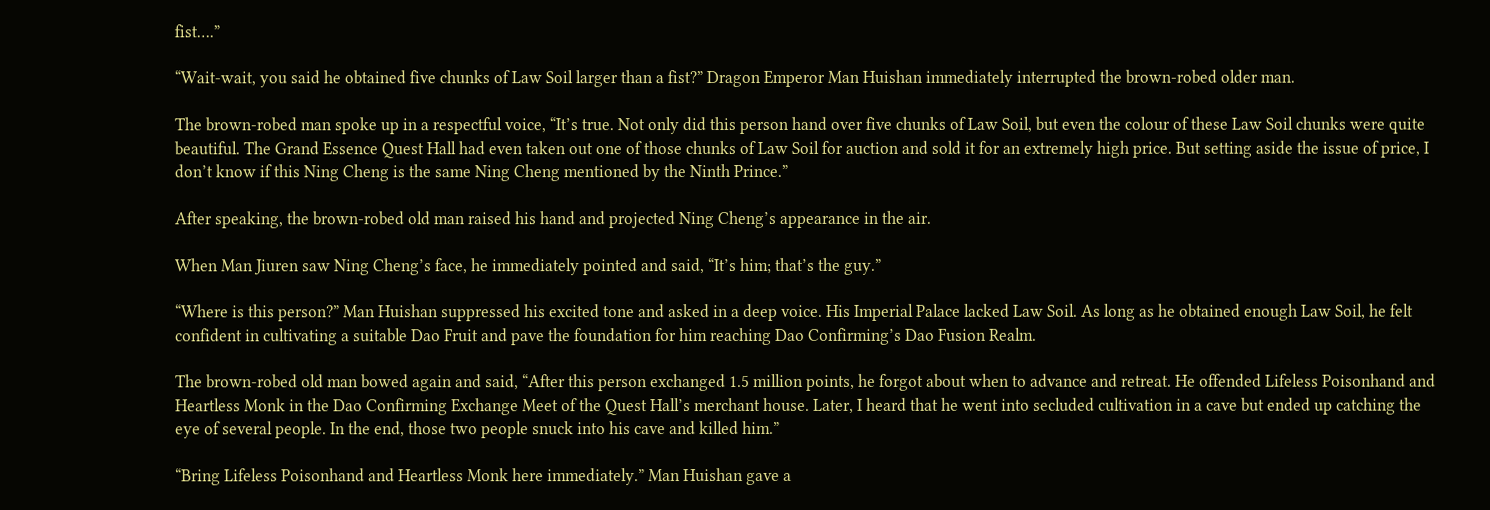fist….”

“Wait-wait, you said he obtained five chunks of Law Soil larger than a fist?” Dragon Emperor Man Huishan immediately interrupted the brown-robed older man.

The brown-robed man spoke up in a respectful voice, “It’s true. Not only did this person hand over five chunks of Law Soil, but even the colour of these Law Soil chunks were quite beautiful. The Grand Essence Quest Hall had even taken out one of those chunks of Law Soil for auction and sold it for an extremely high price. But setting aside the issue of price, I don’t know if this Ning Cheng is the same Ning Cheng mentioned by the Ninth Prince.”

After speaking, the brown-robed old man raised his hand and projected Ning Cheng’s appearance in the air.

When Man Jiuren saw Ning Cheng’s face, he immediately pointed and said, “It’s him; that’s the guy.”

“Where is this person?” Man Huishan suppressed his excited tone and asked in a deep voice. His Imperial Palace lacked Law Soil. As long as he obtained enough Law Soil, he felt confident in cultivating a suitable Dao Fruit and pave the foundation for him reaching Dao Confirming’s Dao Fusion Realm.

The brown-robed old man bowed again and said, “After this person exchanged 1.5 million points, he forgot about when to advance and retreat. He offended Lifeless Poisonhand and Heartless Monk in the Dao Confirming Exchange Meet of the Quest Hall’s merchant house. Later, I heard that he went into secluded cultivation in a cave but ended up catching the eye of several people. In the end, those two people snuck into his cave and killed him.”

“Bring Lifeless Poisonhand and Heartless Monk here immediately.” Man Huishan gave a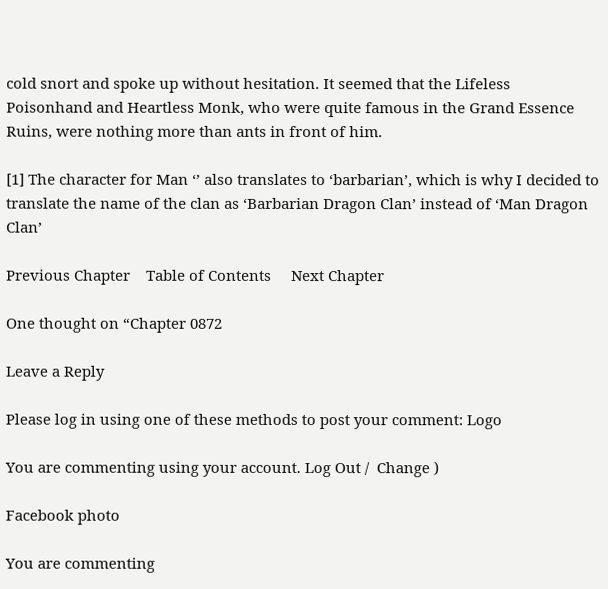cold snort and spoke up without hesitation. It seemed that the Lifeless Poisonhand and Heartless Monk, who were quite famous in the Grand Essence Ruins, were nothing more than ants in front of him.

[1] The character for Man ‘’ also translates to ‘barbarian’, which is why I decided to translate the name of the clan as ‘Barbarian Dragon Clan’ instead of ‘Man Dragon Clan’

Previous Chapter    Table of Contents     Next Chapter

One thought on “Chapter 0872

Leave a Reply

Please log in using one of these methods to post your comment: Logo

You are commenting using your account. Log Out /  Change )

Facebook photo

You are commenting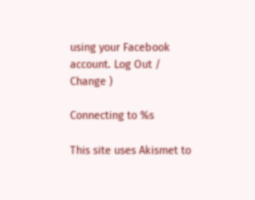using your Facebook account. Log Out /  Change )

Connecting to %s

This site uses Akismet to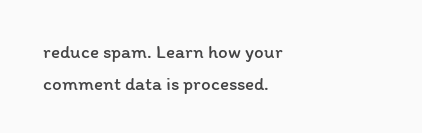reduce spam. Learn how your comment data is processed.